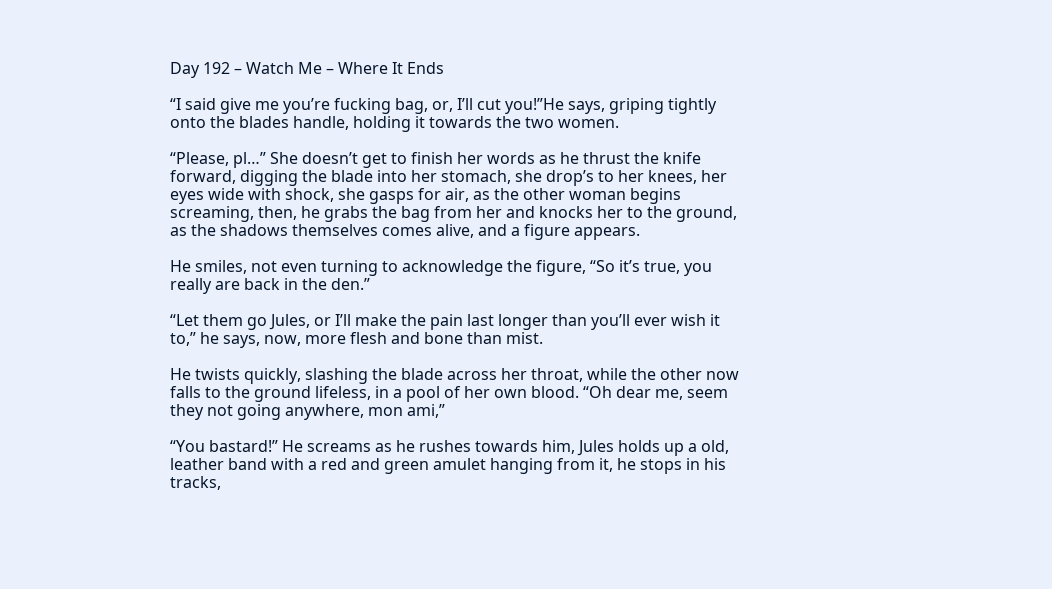Day 192 – Watch Me – Where It Ends

“I said give me you’re fucking bag, or, I’ll cut you!”He says, griping tightly onto the blades handle, holding it towards the two women.

“Please, pl…” She doesn’t get to finish her words as he thrust the knife forward, digging the blade into her stomach, she drop’s to her knees, her eyes wide with shock, she gasps for air, as the other woman begins screaming, then, he grabs the bag from her and knocks her to the ground, as the shadows themselves comes alive, and a figure appears.

He smiles, not even turning to acknowledge the figure, “So it’s true, you really are back in the den.”

“Let them go Jules, or I’ll make the pain last longer than you’ll ever wish it to,” he says, now, more flesh and bone than mist.

He twists quickly, slashing the blade across her throat, while the other now falls to the ground lifeless, in a pool of her own blood. “Oh dear me, seem they not going anywhere, mon ami,”

“You bastard!” He screams as he rushes towards him, Jules holds up a old, leather band with a red and green amulet hanging from it, he stops in his tracks,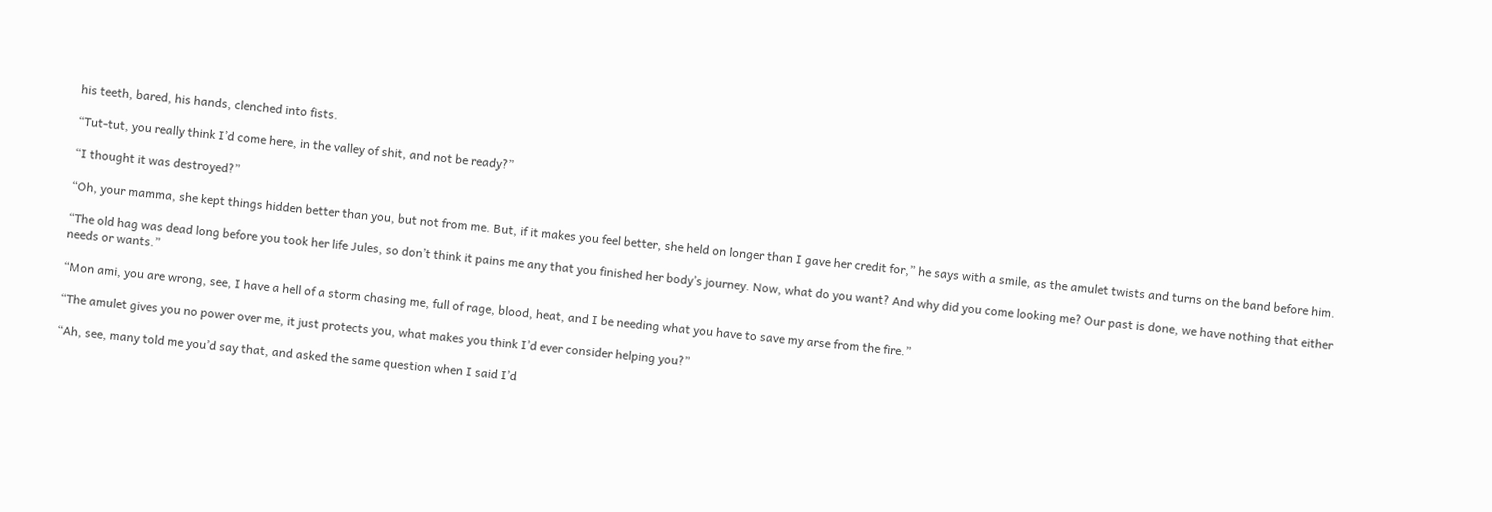his teeth, bared, his hands, clenched into fists.

“Tut-tut, you really think I’d come here, in the valley of shit, and not be ready?”

“I thought it was destroyed?”

“Oh, your mamma, she kept things hidden better than you, but not from me. But, if it makes you feel better, she held on longer than I gave her credit for,” he says with a smile, as the amulet twists and turns on the band before him.

“The old hag was dead long before you took her life Jules, so don’t think it pains me any that you finished her body’s journey. Now, what do you want? And why did you come looking me? Our past is done, we have nothing that either needs or wants.”

“Mon ami, you are wrong, see, I have a hell of a storm chasing me, full of rage, blood, heat, and I be needing what you have to save my arse from the fire.”

“The amulet gives you no power over me, it just protects you, what makes you think I’d ever consider helping you?”

“Ah, see, many told me you’d say that, and asked the same question when I said I’d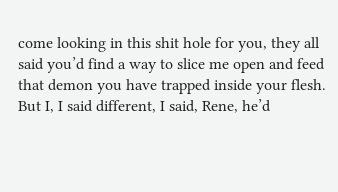come looking in this shit hole for you, they all said you’d find a way to slice me open and feed that demon you have trapped inside your flesh. But I, I said different, I said, Rene, he’d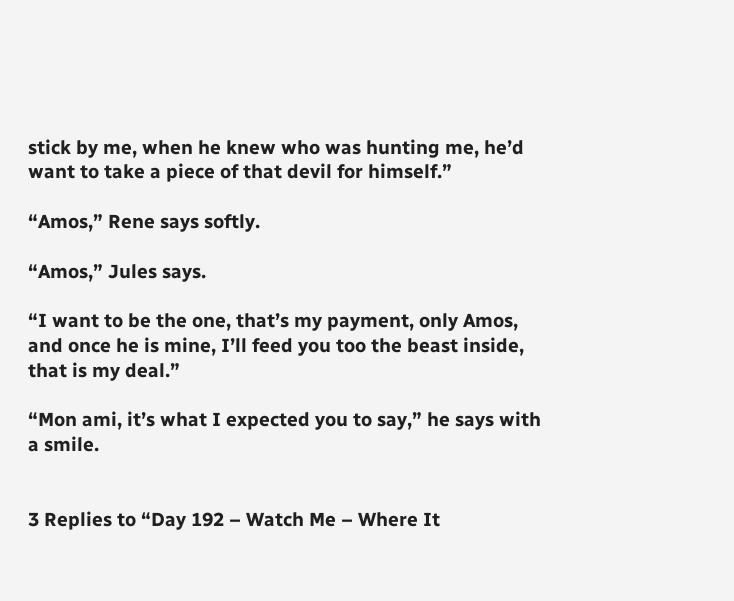stick by me, when he knew who was hunting me, he’d want to take a piece of that devil for himself.”

“Amos,” Rene says softly.

“Amos,” Jules says.

“I want to be the one, that’s my payment, only Amos, and once he is mine, I’ll feed you too the beast inside, that is my deal.”

“Mon ami, it’s what I expected you to say,” he says with a smile.


3 Replies to “Day 192 – Watch Me – Where It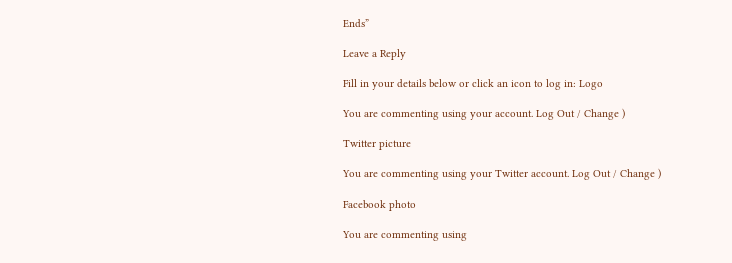Ends”

Leave a Reply

Fill in your details below or click an icon to log in: Logo

You are commenting using your account. Log Out / Change )

Twitter picture

You are commenting using your Twitter account. Log Out / Change )

Facebook photo

You are commenting using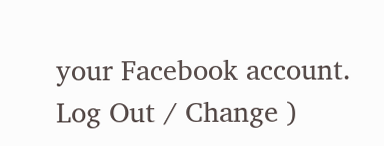your Facebook account. Log Out / Change )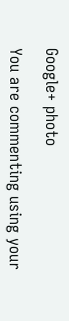Google+ photo

You are commenting using your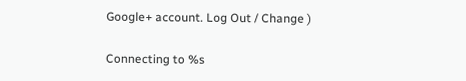Google+ account. Log Out / Change )

Connecting to %s